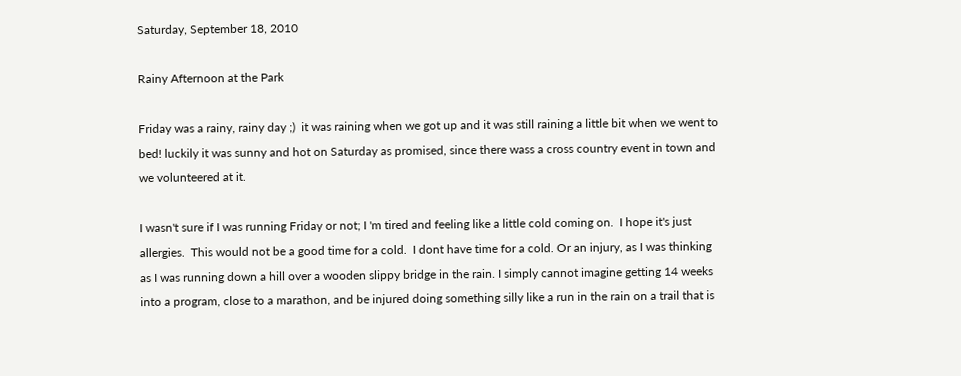Saturday, September 18, 2010

Rainy Afternoon at the Park

Friday was a rainy, rainy day ;)  it was raining when we got up and it was still raining a little bit when we went to bed! luckily it was sunny and hot on Saturday as promised, since there wass a cross country event in town and we volunteered at it.

I wasn't sure if I was running Friday or not; I 'm tired and feeling like a little cold coming on.  I hope it's just allergies.  This would not be a good time for a cold.  I dont have time for a cold. Or an injury, as I was thinking as I was running down a hill over a wooden slippy bridge in the rain. I simply cannot imagine getting 14 weeks into a program, close to a marathon, and be injured doing something silly like a run in the rain on a trail that is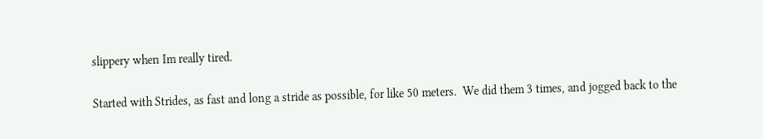slippery when Im really tired.

Started with Strides, as fast and long a stride as possible, for like 50 meters.  We did them 3 times, and jogged back to the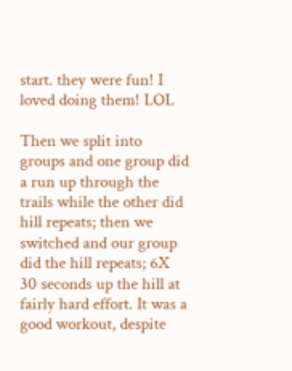start. they were fun! I loved doing them! LOL

Then we split into groups and one group did a run up through the trails while the other did hill repeats; then we switched and our group did the hill repeats; 6X 30 seconds up the hill at fairly hard effort. It was a good workout, despite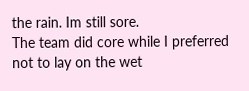the rain. Im still sore.
The team did core while I preferred not to lay on the wet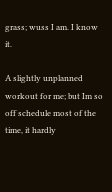grass; wuss I am. I know it.

A slightly unplanned workout for me; but Im so off schedule most of the time, it hardly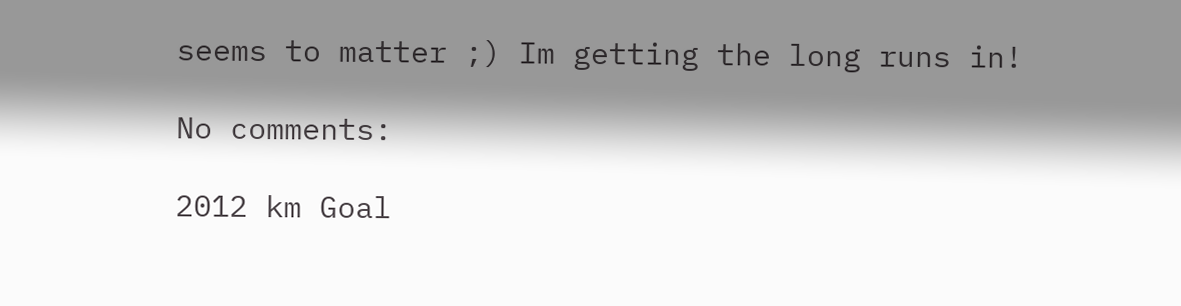seems to matter ;) Im getting the long runs in!

No comments:

2012 km Goal